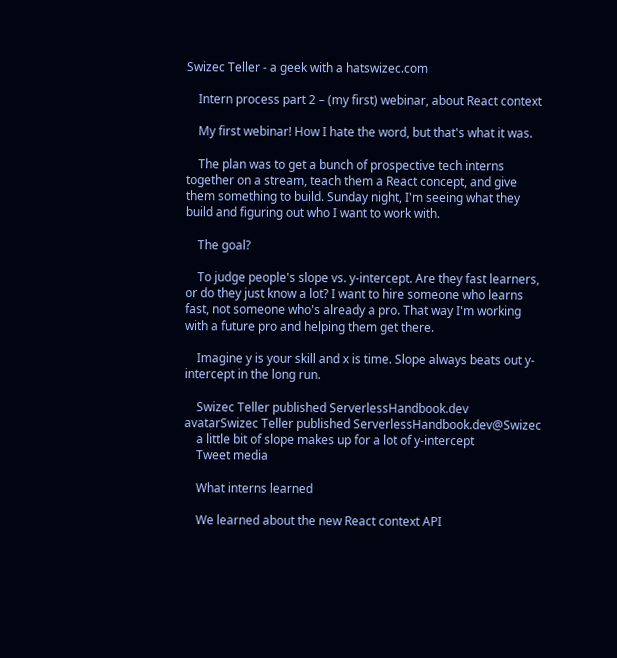Swizec Teller - a geek with a hatswizec.com

    Intern process part 2 – (my first) webinar, about React context

    My first webinar! How I hate the word, but that's what it was.

    The plan was to get a bunch of prospective tech interns together on a stream, teach them a React concept, and give them something to build. Sunday night, I'm seeing what they build and figuring out who I want to work with.

    The goal?

    To judge people's slope vs. y-intercept. Are they fast learners, or do they just know a lot? I want to hire someone who learns fast, not someone who's already a pro. That way I'm working with a future pro and helping them get there.

    Imagine y is your skill and x is time. Slope always beats out y-intercept in the long run.

    Swizec Teller published ServerlessHandbook.dev avatarSwizec Teller published ServerlessHandbook.dev@Swizec
    a little bit of slope makes up for a lot of y-intercept
    Tweet media

    What interns learned

    We learned about the new React context API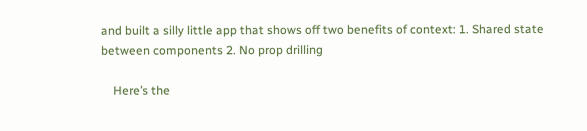and built a silly little app that shows off two benefits of context: 1. Shared state between components 2. No prop drilling

    Here’s the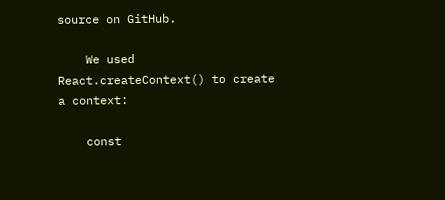source on GitHub.

    We used React.createContext() to create a context:

    const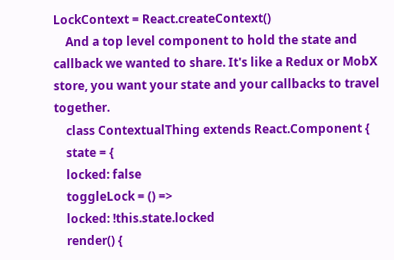LockContext = React.createContext()
    And a top level component to hold the state and callback we wanted to share. It's like a Redux or MobX store, you want your state and your callbacks to travel together.
    class ContextualThing extends React.Component {
    state = {
    locked: false
    toggleLock = () =>
    locked: !this.state.locked
    render() {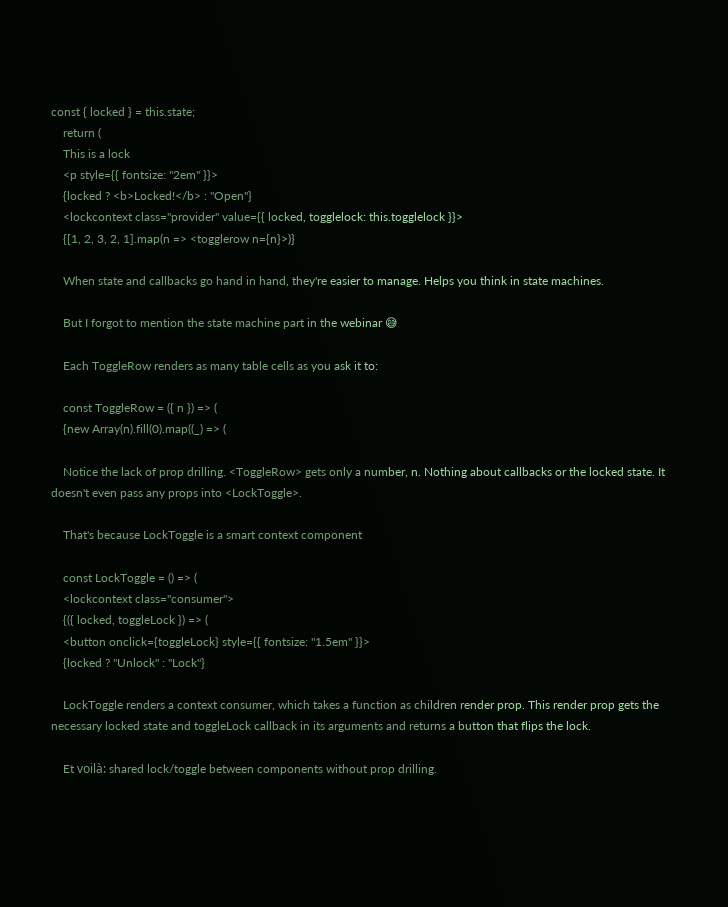const { locked } = this.state;
    return (
    This is a lock
    <p style={{ fontsize: "2em" }}>
    {locked ? <b>Locked!</b> : "Open"}
    <lockcontext class="provider" value={{ locked, togglelock: this.togglelock }}>
    {[1, 2, 3, 2, 1].map(n => <togglerow n={n}>)}

    When state and callbacks go hand in hand, they're easier to manage. Helps you think in state machines.

    But I forgot to mention the state machine part in the webinar 😅

    Each ToggleRow renders as many table cells as you ask it to:

    const ToggleRow = ({ n }) => (
    {new Array(n).fill(0).map((_) => (

    Notice the lack of prop drilling. <ToggleRow> gets only a number, n. Nothing about callbacks or the locked state. It doesn't even pass any props into <LockToggle>.

    That's because LockToggle is a smart context component

    const LockToggle = () => (
    <lockcontext class="consumer">
    {({ locked, toggleLock }) => (
    <button onclick={toggleLock} style={{ fontsize: "1.5em" }}>
    {locked ? "Unlock" : "Lock"}

    LockToggle renders a context consumer, which takes a function as children render prop. This render prop gets the necessary locked state and toggleLock callback in its arguments and returns a button that flips the lock.

    Et voilà: shared lock/toggle between components without prop drilling.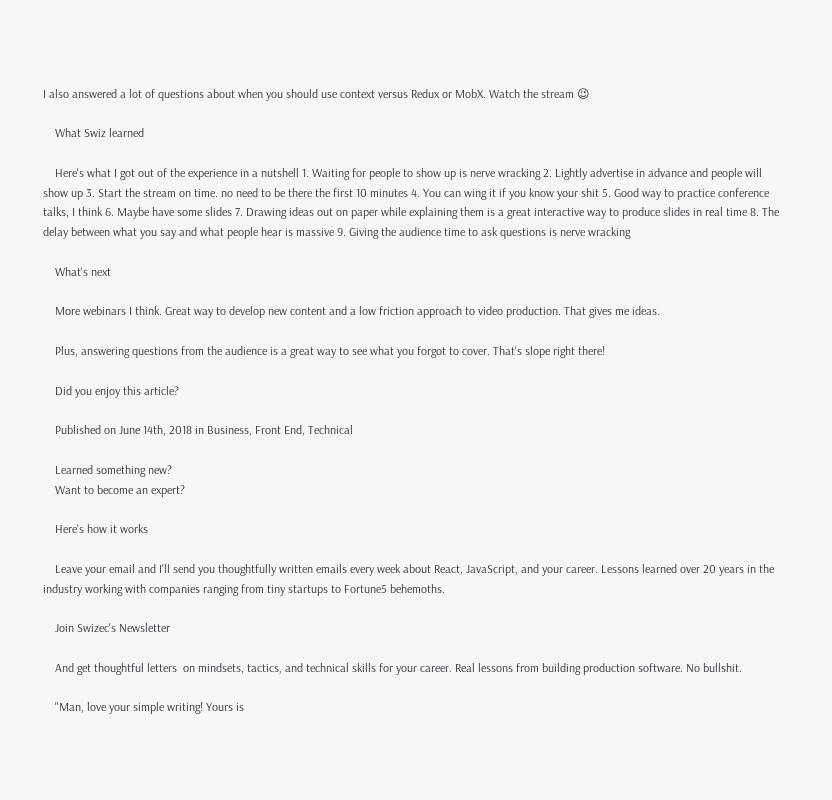I also answered a lot of questions about when you should use context versus Redux or MobX. Watch the stream 😉

    What Swiz learned

    Here's what I got out of the experience in a nutshell 1. Waiting for people to show up is nerve wracking 2. Lightly advertise in advance and people will show up 3. Start the stream on time. no need to be there the first 10 minutes 4. You can wing it if you know your shit 5. Good way to practice conference talks, I think 6. Maybe have some slides 7. Drawing ideas out on paper while explaining them is a great interactive way to produce slides in real time 8. The delay between what you say and what people hear is massive 9. Giving the audience time to ask questions is nerve wracking

    What's next

    More webinars I think. Great way to develop new content and a low friction approach to video production. That gives me ideas.

    Plus, answering questions from the audience is a great way to see what you forgot to cover. That's slope right there!

    Did you enjoy this article?

    Published on June 14th, 2018 in Business, Front End, Technical

    Learned something new?
    Want to become an expert?

    Here's how it works

    Leave your email and I'll send you thoughtfully written emails every week about React, JavaScript, and your career. Lessons learned over 20 years in the industry working with companies ranging from tiny startups to Fortune5 behemoths.

    Join Swizec's Newsletter

    And get thoughtful letters  on mindsets, tactics, and technical skills for your career. Real lessons from building production software. No bullshit.

    "Man, love your simple writing! Yours is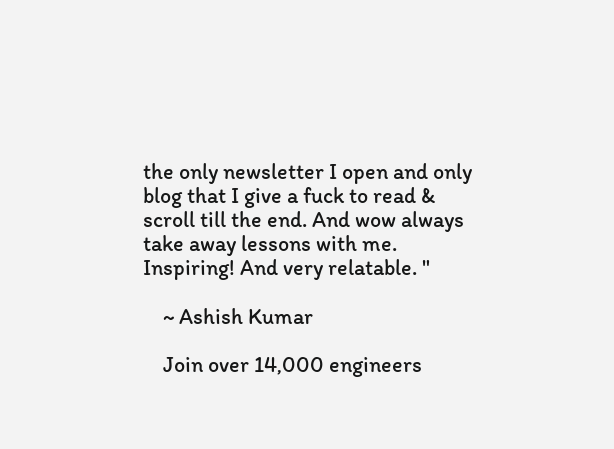the only newsletter I open and only blog that I give a fuck to read & scroll till the end. And wow always take away lessons with me. Inspiring! And very relatable. "

    ~ Ashish Kumar

    Join over 14,000 engineers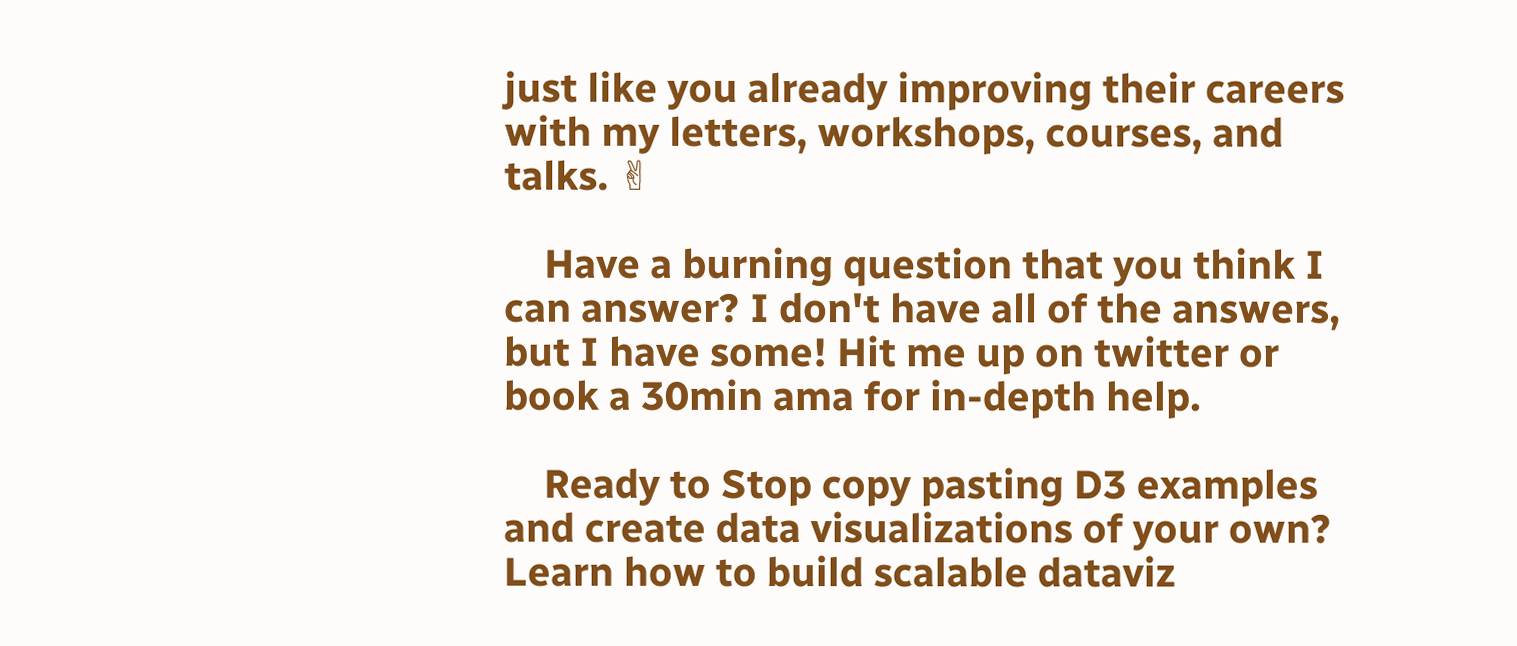just like you already improving their careers with my letters, workshops, courses, and talks. ✌

    Have a burning question that you think I can answer? I don't have all of the answers, but I have some! Hit me up on twitter or book a 30min ama for in-depth help.

    Ready to Stop copy pasting D3 examples and create data visualizations of your own?  Learn how to build scalable dataviz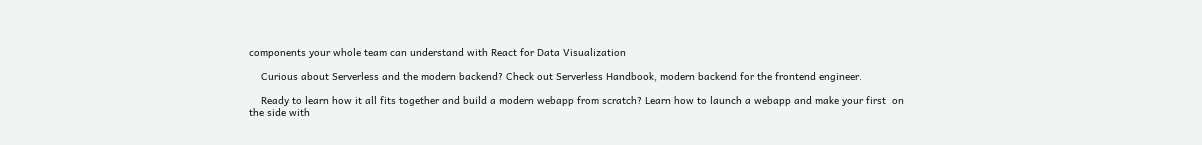components your whole team can understand with React for Data Visualization

    Curious about Serverless and the modern backend? Check out Serverless Handbook, modern backend for the frontend engineer.

    Ready to learn how it all fits together and build a modern webapp from scratch? Learn how to launch a webapp and make your first  on the side with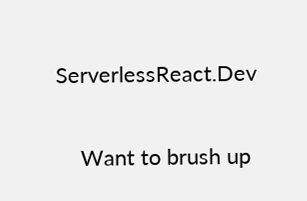ServerlessReact.Dev

    Want to brush up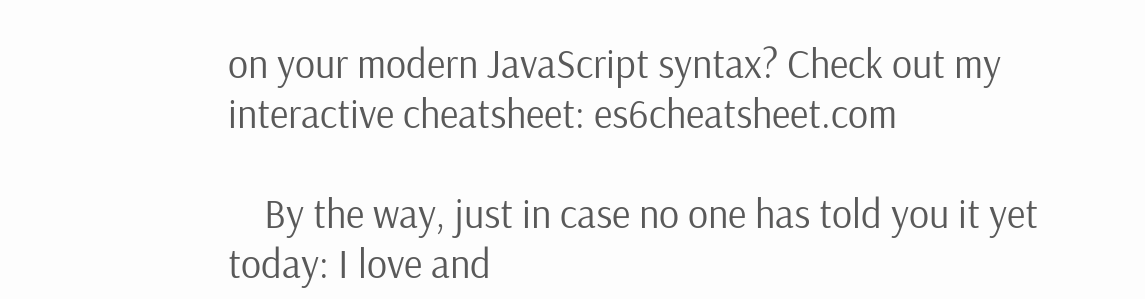on your modern JavaScript syntax? Check out my interactive cheatsheet: es6cheatsheet.com

    By the way, just in case no one has told you it yet today: I love and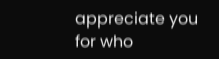appreciate you for who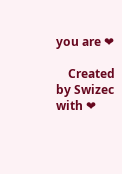you are ❤

    Created by Swizec with ❤